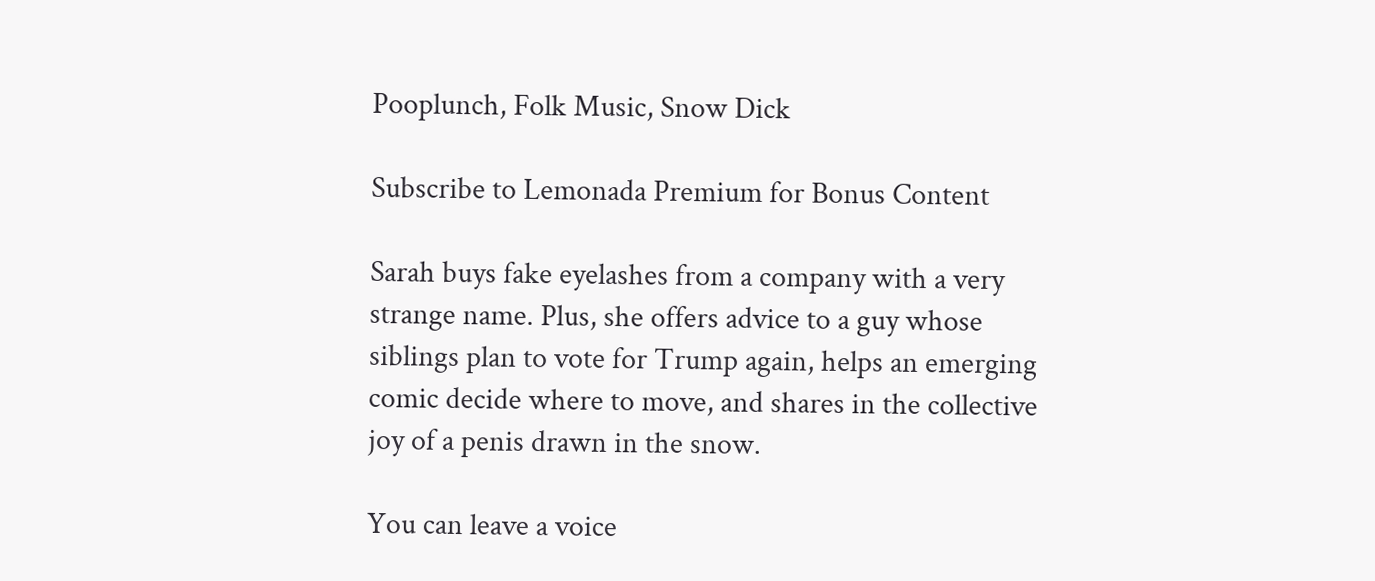Pooplunch, Folk Music, Snow Dick

Subscribe to Lemonada Premium for Bonus Content

Sarah buys fake eyelashes from a company with a very strange name. Plus, she offers advice to a guy whose siblings plan to vote for Trump again, helps an emerging comic decide where to move, and shares in the collective joy of a penis drawn in the snow.

You can leave a voice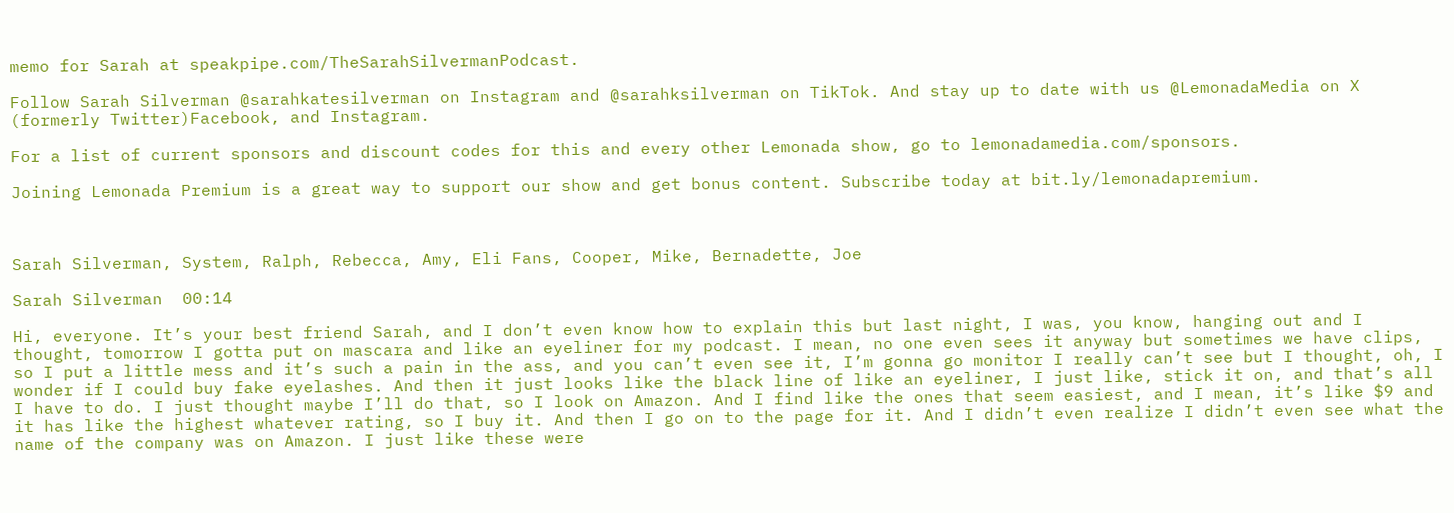memo for Sarah at speakpipe.com/TheSarahSilvermanPodcast.

Follow Sarah Silverman @sarahkatesilverman on Instagram and @sarahksilverman on TikTok. And stay up to date with us @LemonadaMedia on X (formerly Twitter)Facebook, and Instagram.

For a list of current sponsors and discount codes for this and every other Lemonada show, go to lemonadamedia.com/sponsors.

Joining Lemonada Premium is a great way to support our show and get bonus content. Subscribe today at bit.ly/lemonadapremium.



Sarah Silverman, System, Ralph, Rebecca, Amy, Eli Fans, Cooper, Mike, Bernadette, Joe

Sarah Silverman  00:14

Hi, everyone. It’s your best friend Sarah, and I don’t even know how to explain this but last night, I was, you know, hanging out and I thought, tomorrow I gotta put on mascara and like an eyeliner for my podcast. I mean, no one even sees it anyway but sometimes we have clips, so I put a little mess and it’s such a pain in the ass, and you can’t even see it, I’m gonna go monitor I really can’t see but I thought, oh, I wonder if I could buy fake eyelashes. And then it just looks like the black line of like an eyeliner, I just like, stick it on, and that’s all I have to do. I just thought maybe I’ll do that, so I look on Amazon. And I find like the ones that seem easiest, and I mean, it’s like $9 and it has like the highest whatever rating, so I buy it. And then I go on to the page for it. And I didn’t even realize I didn’t even see what the name of the company was on Amazon. I just like these were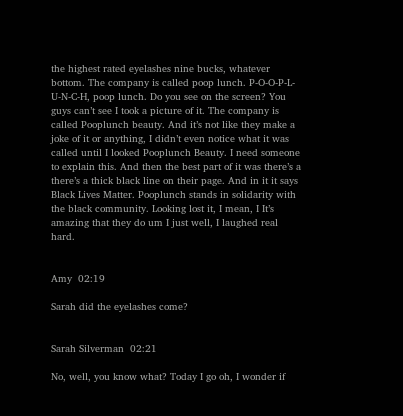the highest rated eyelashes nine bucks, whatever bottom. The company is called poop lunch. P-O-O-P-L-U-N-C-H, poop lunch. Do you see on the screen? You guys can’t see I took a picture of it. The company is called Pooplunch beauty. And it’s not like they make a joke of it or anything, I didn’t even notice what it was called until I looked Pooplunch Beauty. I need someone to explain this. And then the best part of it was there’s a there’s a thick black line on their page. And in it it says Black Lives Matter. Pooplunch stands in solidarity with the black community. Looking lost it, I mean, I It’s amazing that they do um I just well, I laughed real hard.


Amy  02:19

Sarah did the eyelashes come?


Sarah Silverman  02:21

No, well, you know what? Today I go oh, I wonder if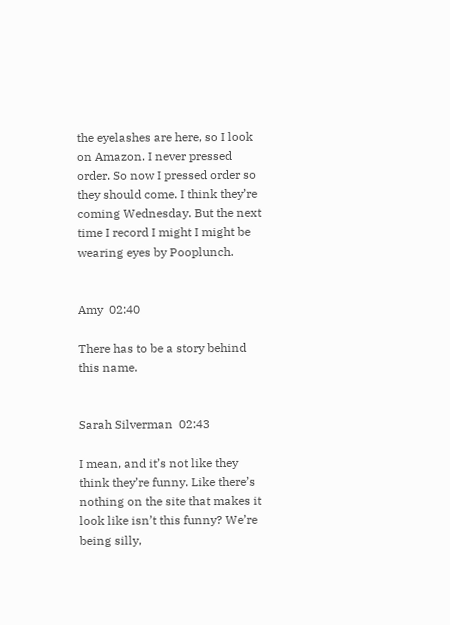the eyelashes are here, so I look on Amazon. I never pressed order. So now I pressed order so they should come. I think they’re coming Wednesday. But the next time I record I might I might be wearing eyes by Pooplunch.


Amy  02:40

There has to be a story behind this name.


Sarah Silverman  02:43

I mean, and it’s not like they think they’re funny. Like there’s nothing on the site that makes it look like isn’t this funny? We’re being silly,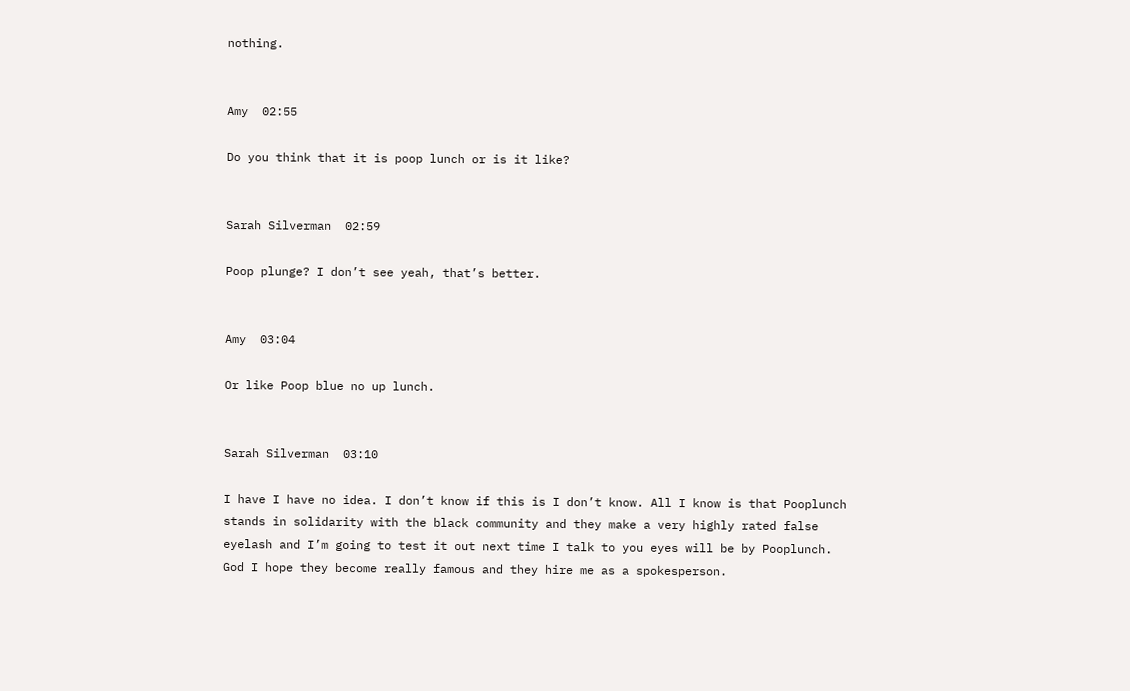nothing.


Amy  02:55

Do you think that it is poop lunch or is it like?


Sarah Silverman  02:59

Poop plunge? I don’t see yeah, that’s better.


Amy  03:04

Or like Poop blue no up lunch.


Sarah Silverman  03:10

I have I have no idea. I don’t know if this is I don’t know. All I know is that Pooplunch stands in solidarity with the black community and they make a very highly rated false eyelash and I’m going to test it out next time I talk to you eyes will be by Pooplunch. God I hope they become really famous and they hire me as a spokesperson.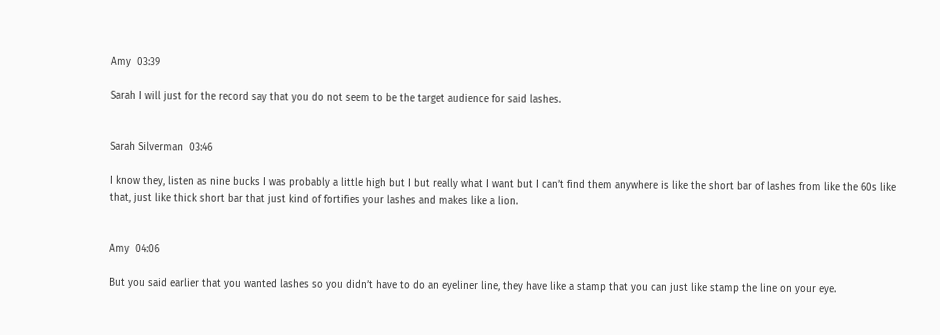Amy  03:39

Sarah I will just for the record say that you do not seem to be the target audience for said lashes.


Sarah Silverman  03:46

I know they, listen as nine bucks I was probably a little high but I but really what I want but I can’t find them anywhere is like the short bar of lashes from like the 60s like that, just like thick short bar that just kind of fortifies your lashes and makes like a lion.


Amy  04:06

But you said earlier that you wanted lashes so you didn’t have to do an eyeliner line, they have like a stamp that you can just like stamp the line on your eye.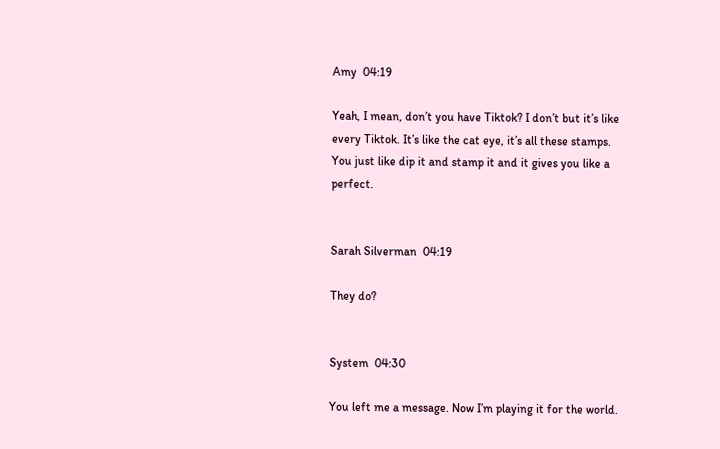Amy  04:19

Yeah, I mean, don’t you have Tiktok? I don’t but it’s like every Tiktok. It’s like the cat eye, it’s all these stamps. You just like dip it and stamp it and it gives you like a perfect.


Sarah Silverman  04:19

They do?


System  04:30

You left me a message. Now I’m playing it for the world.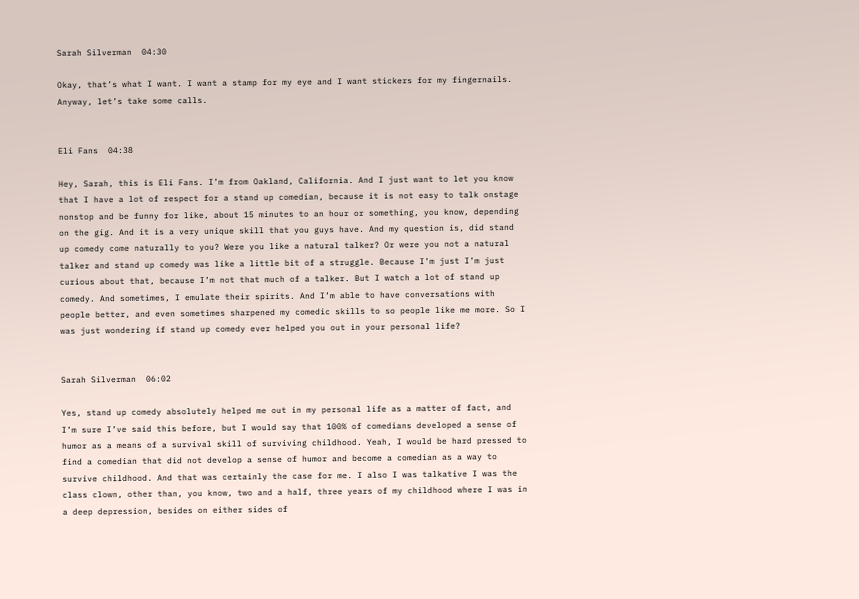Sarah Silverman  04:30

Okay, that’s what I want. I want a stamp for my eye and I want stickers for my fingernails. Anyway, let’s take some calls.


Eli Fans  04:38

Hey, Sarah, this is Eli Fans. I’m from Oakland, California. And I just want to let you know that I have a lot of respect for a stand up comedian, because it is not easy to talk onstage nonstop and be funny for like, about 15 minutes to an hour or something, you know, depending on the gig. And it is a very unique skill that you guys have. And my question is, did stand up comedy come naturally to you? Were you like a natural talker? Or were you not a natural talker and stand up comedy was like a little bit of a struggle. Because I’m just I’m just curious about that, because I’m not that much of a talker. But I watch a lot of stand up comedy. And sometimes, I emulate their spirits. And I’m able to have conversations with people better, and even sometimes sharpened my comedic skills to so people like me more. So I was just wondering if stand up comedy ever helped you out in your personal life?


Sarah Silverman  06:02

Yes, stand up comedy absolutely helped me out in my personal life as a matter of fact, and I’m sure I’ve said this before, but I would say that 100% of comedians developed a sense of humor as a means of a survival skill of surviving childhood. Yeah, I would be hard pressed to find a comedian that did not develop a sense of humor and become a comedian as a way to survive childhood. And that was certainly the case for me. I also I was talkative I was the class clown, other than, you know, two and a half, three years of my childhood where I was in a deep depression, besides on either sides of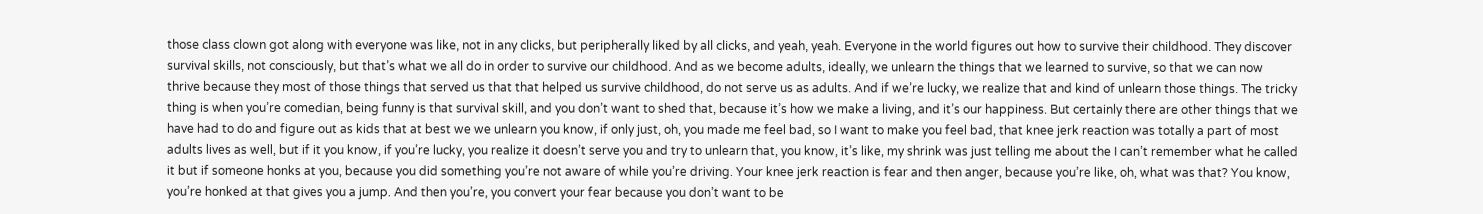those class clown got along with everyone was like, not in any clicks, but peripherally liked by all clicks, and yeah, yeah. Everyone in the world figures out how to survive their childhood. They discover survival skills, not consciously, but that’s what we all do in order to survive our childhood. And as we become adults, ideally, we unlearn the things that we learned to survive, so that we can now thrive because they most of those things that served us that that helped us survive childhood, do not serve us as adults. And if we’re lucky, we realize that and kind of unlearn those things. The tricky thing is when you’re comedian, being funny is that survival skill, and you don’t want to shed that, because it’s how we make a living, and it’s our happiness. But certainly there are other things that we have had to do and figure out as kids that at best we we unlearn you know, if only just, oh, you made me feel bad, so I want to make you feel bad, that knee jerk reaction was totally a part of most adults lives as well, but if it you know, if you’re lucky, you realize it doesn’t serve you and try to unlearn that, you know, it’s like, my shrink was just telling me about the I can’t remember what he called it but if someone honks at you, because you did something you’re not aware of while you’re driving. Your knee jerk reaction is fear and then anger, because you’re like, oh, what was that? You know, you’re honked at that gives you a jump. And then you’re, you convert your fear because you don’t want to be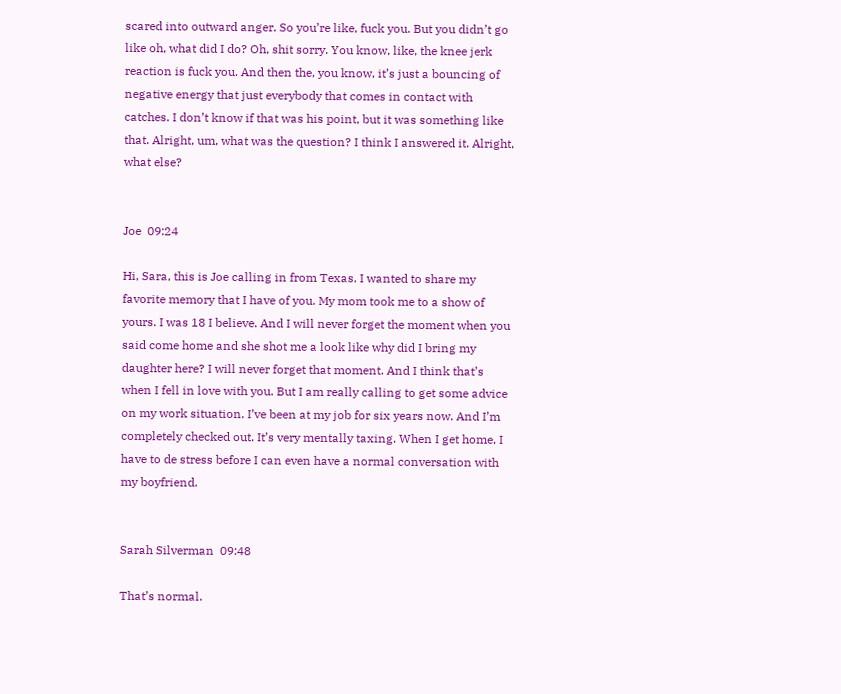scared into outward anger. So you’re like, fuck you. But you didn’t go like oh, what did I do? Oh, shit sorry. You know, like, the knee jerk reaction is fuck you. And then the, you know, it’s just a bouncing of negative energy that just everybody that comes in contact with catches. I don’t know if that was his point, but it was something like that. Alright, um, what was the question? I think I answered it. Alright, what else?


Joe  09:24

Hi, Sara, this is Joe calling in from Texas. I wanted to share my favorite memory that I have of you. My mom took me to a show of yours. I was 18 I believe. And I will never forget the moment when you said come home and she shot me a look like why did I bring my daughter here? I will never forget that moment. And I think that’s when I fell in love with you. But I am really calling to get some advice on my work situation. I’ve been at my job for six years now. And I’m completely checked out. It’s very mentally taxing. When I get home, I have to de stress before I can even have a normal conversation with my boyfriend.


Sarah Silverman  09:48

That’s normal.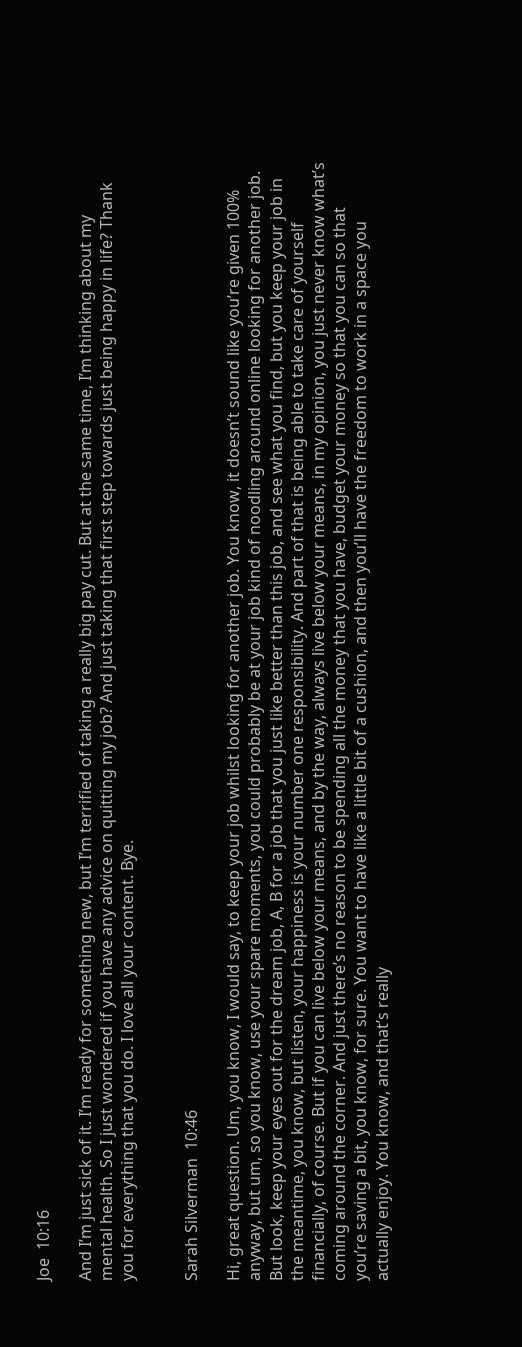Joe  10:16

And I’m just sick of it. I’m ready for something new, but I’m terrified of taking a really big pay cut. But at the same time, I’m thinking about my mental health. So I just wondered if you have any advice on quitting my job? And just taking that first step towards just being happy in life? Thank you for everything that you do. I love all your content. Bye.


Sarah Silverman  10:46

Hi, great question. Um, you know, I would say, to keep your job whilst looking for another job. You know, it doesn’t sound like you’re given 100% anyway, but um, so you know, use your spare moments, you could probably be at your job kind of noodling around online looking for another job. But look, keep your eyes out for the dream job, A, B for a job that you just like better than this job, and see what you find, but you keep your job in the meantime, you know, but listen, your happiness is your number one responsibility. And part of that is being able to take care of yourself financially, of course. But if you can live below your means, and by the way, always live below your means, in my opinion, you just never know what’s coming around the corner. And just there’s no reason to be spending all the money that you have, budget your money so that you can so that you’re saving a bit, you know, for sure. You want to have like a little bit of a cushion, and then you’ll have the freedom to work in a space you actually enjoy. You know, and that’s really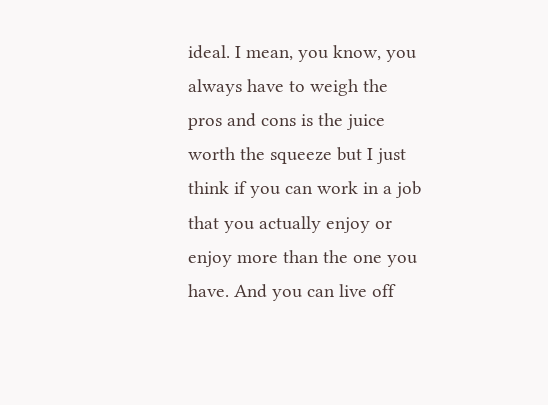ideal. I mean, you know, you always have to weigh the pros and cons is the juice worth the squeeze but I just think if you can work in a job that you actually enjoy or enjoy more than the one you have. And you can live off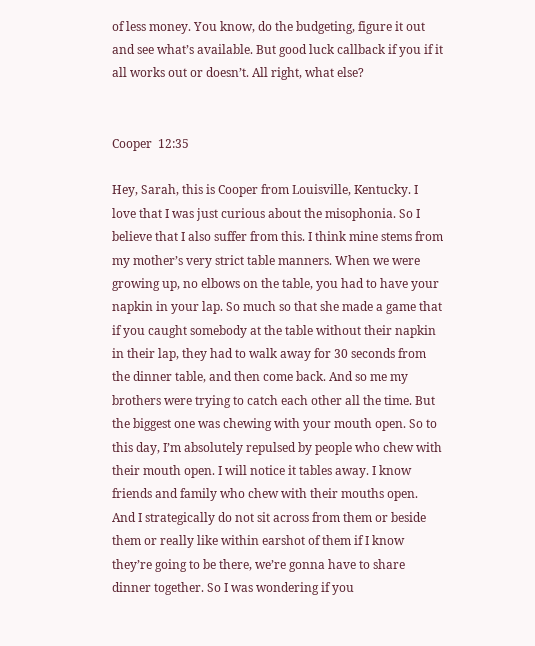of less money. You know, do the budgeting, figure it out and see what’s available. But good luck callback if you if it all works out or doesn’t. All right, what else?


Cooper  12:35

Hey, Sarah, this is Cooper from Louisville, Kentucky. I love that I was just curious about the misophonia. So I believe that I also suffer from this. I think mine stems from my mother’s very strict table manners. When we were growing up, no elbows on the table, you had to have your napkin in your lap. So much so that she made a game that if you caught somebody at the table without their napkin in their lap, they had to walk away for 30 seconds from the dinner table, and then come back. And so me my brothers were trying to catch each other all the time. But the biggest one was chewing with your mouth open. So to this day, I’m absolutely repulsed by people who chew with their mouth open. I will notice it tables away. I know friends and family who chew with their mouths open. And I strategically do not sit across from them or beside them or really like within earshot of them if I know they’re going to be there, we’re gonna have to share dinner together. So I was wondering if you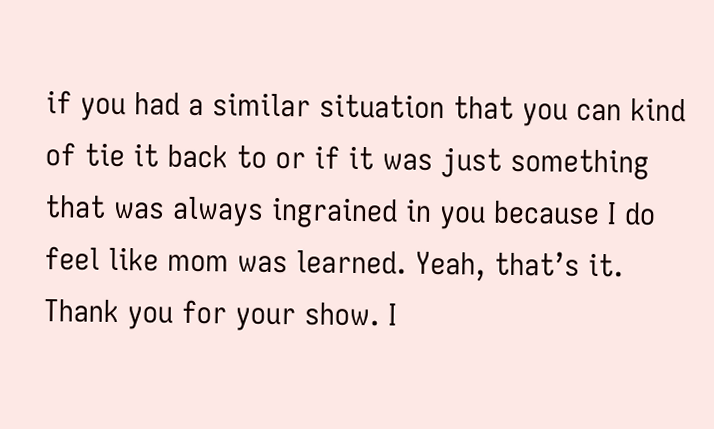if you had a similar situation that you can kind of tie it back to or if it was just something that was always ingrained in you because I do feel like mom was learned. Yeah, that’s it. Thank you for your show. I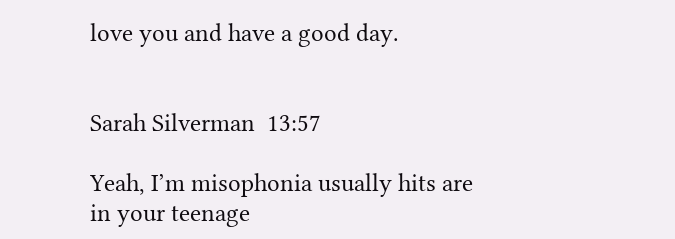love you and have a good day.


Sarah Silverman  13:57

Yeah, I’m misophonia usually hits are in your teenage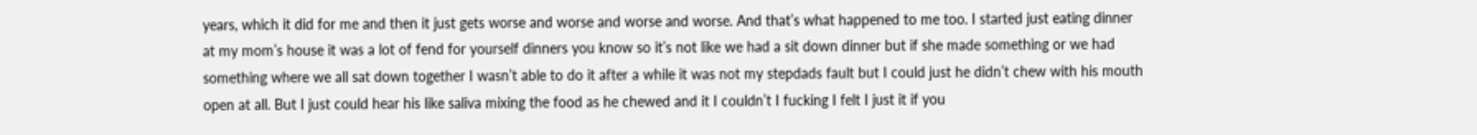years, which it did for me and then it just gets worse and worse and worse and worse. And that’s what happened to me too. I started just eating dinner at my mom’s house it was a lot of fend for yourself dinners you know so it’s not like we had a sit down dinner but if she made something or we had something where we all sat down together I wasn’t able to do it after a while it was not my stepdads fault but I could just he didn’t chew with his mouth open at all. But I just could hear his like saliva mixing the food as he chewed and it I couldn’t I fucking I felt I just it if you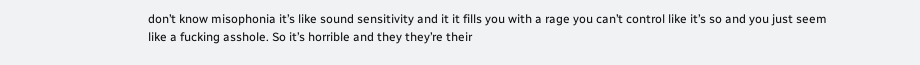don’t know misophonia it’s like sound sensitivity and it it fills you with a rage you can’t control like it’s so and you just seem like a fucking asshole. So it’s horrible and they they’re their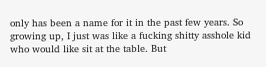only has been a name for it in the past few years. So growing up, I just was like a fucking shitty asshole kid who would like sit at the table. But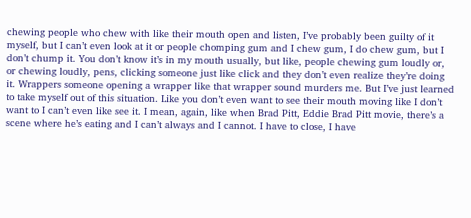chewing people who chew with like their mouth open and listen, I’ve probably been guilty of it myself, but I can’t even look at it or people chomping gum and I chew gum, I do chew gum, but I don’t chump it. You don’t know it’s in my mouth usually, but like, people chewing gum loudly or, or chewing loudly, pens, clicking someone just like click and they don’t even realize they’re doing it. Wrappers someone opening a wrapper like that wrapper sound murders me. But I’ve just learned to take myself out of this situation. Like you don’t even want to see their mouth moving like I don’t want to I can’t even like see it. I mean, again, like when Brad Pitt, Eddie Brad Pitt movie, there’s a scene where he’s eating and I can’t always and I cannot. I have to close, I have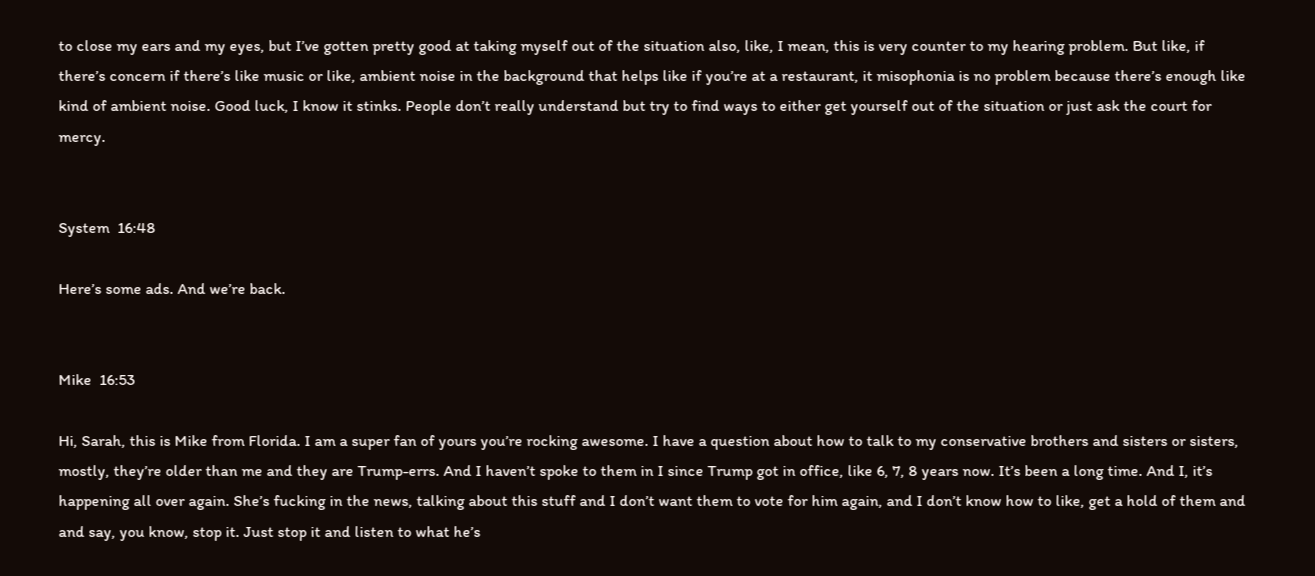to close my ears and my eyes, but I’ve gotten pretty good at taking myself out of the situation also, like, I mean, this is very counter to my hearing problem. But like, if there’s concern if there’s like music or like, ambient noise in the background that helps like if you’re at a restaurant, it misophonia is no problem because there’s enough like kind of ambient noise. Good luck, I know it stinks. People don’t really understand but try to find ways to either get yourself out of the situation or just ask the court for mercy.


System  16:48

Here’s some ads. And we’re back.


Mike  16:53

Hi, Sarah, this is Mike from Florida. I am a super fan of yours you’re rocking awesome. I have a question about how to talk to my conservative brothers and sisters or sisters, mostly, they’re older than me and they are Trump-errs. And I haven’t spoke to them in I since Trump got in office, like 6, 7, 8 years now. It’s been a long time. And I, it’s happening all over again. She’s fucking in the news, talking about this stuff and I don’t want them to vote for him again, and I don’t know how to like, get a hold of them and and say, you know, stop it. Just stop it and listen to what he’s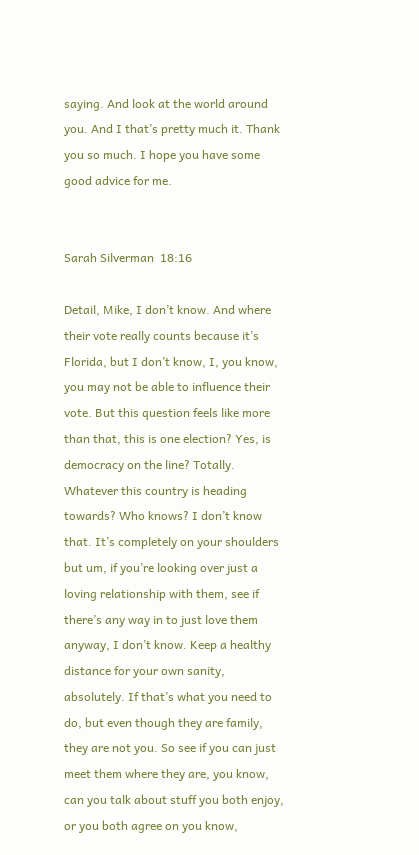saying. And look at the world around you. And I that’s pretty much it. Thank you so much. I hope you have some good advice for me.


Sarah Silverman  18:16

Detail, Mike, I don’t know. And where their vote really counts because it’s Florida, but I don’t know, I, you know, you may not be able to influence their vote. But this question feels like more than that, this is one election? Yes, is democracy on the line? Totally. Whatever this country is heading towards? Who knows? I don’t know that. It’s completely on your shoulders but um, if you’re looking over just a loving relationship with them, see if there’s any way in to just love them anyway, I don’t know. Keep a healthy distance for your own sanity, absolutely. If that’s what you need to do, but even though they are family, they are not you. So see if you can just meet them where they are, you know, can you talk about stuff you both enjoy, or you both agree on you know,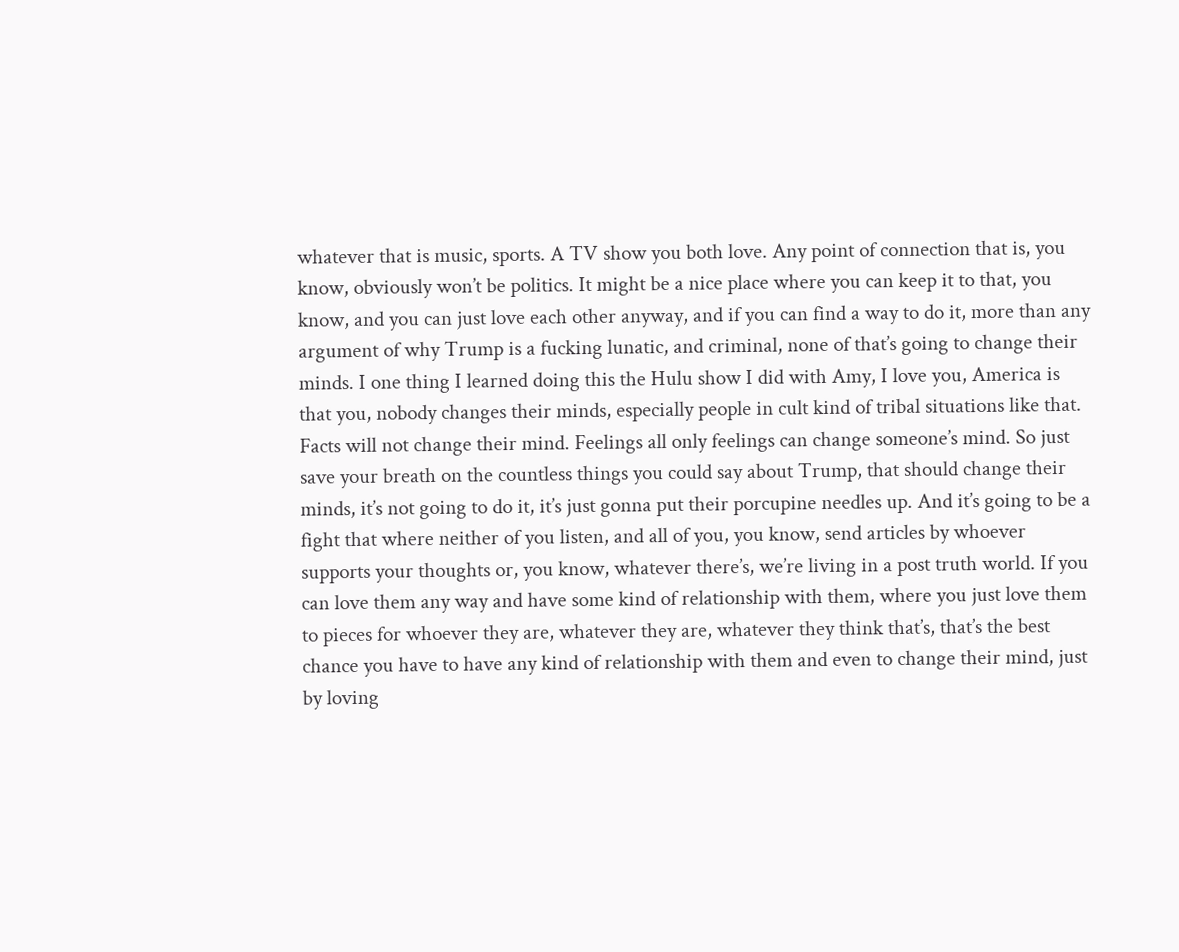whatever that is music, sports. A TV show you both love. Any point of connection that is, you know, obviously won’t be politics. It might be a nice place where you can keep it to that, you know, and you can just love each other anyway, and if you can find a way to do it, more than any argument of why Trump is a fucking lunatic, and criminal, none of that’s going to change their minds. I one thing I learned doing this the Hulu show I did with Amy, I love you, America is that you, nobody changes their minds, especially people in cult kind of tribal situations like that. Facts will not change their mind. Feelings all only feelings can change someone’s mind. So just save your breath on the countless things you could say about Trump, that should change their minds, it’s not going to do it, it’s just gonna put their porcupine needles up. And it’s going to be a fight that where neither of you listen, and all of you, you know, send articles by whoever supports your thoughts or, you know, whatever there’s, we’re living in a post truth world. If you can love them any way and have some kind of relationship with them, where you just love them to pieces for whoever they are, whatever they are, whatever they think that’s, that’s the best chance you have to have any kind of relationship with them and even to change their mind, just by loving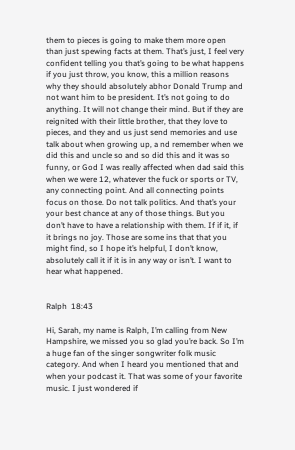them to pieces is going to make them more open than just spewing facts at them. That’s just, I feel very confident telling you that’s going to be what happens if you just throw, you know, this a million reasons why they should absolutely abhor Donald Trump and not want him to be president. It’s not going to do anything. It will not change their mind. But if they are reignited with their little brother, that they love to pieces, and they and us just send memories and use talk about when growing up, a nd remember when we did this and uncle so and so did this and it was so funny, or God I was really affected when dad said this when we were 12, whatever the fuck or sports or TV, any connecting point. And all connecting points focus on those. Do not talk politics. And that’s your your best chance at any of those things. But you don’t have to have a relationship with them. If if it, if it brings no joy. Those are some ins that that you might find, so I hope it’s helpful, I don’t know, absolutely call it if it is in any way or isn’t. I want to hear what happened.


Ralph  18:43

Hi, Sarah, my name is Ralph, I’m calling from New Hampshire, we missed you so glad you’re back. So I’m a huge fan of the singer songwriter folk music category. And when I heard you mentioned that and when your podcast it. That was some of your favorite music. I just wondered if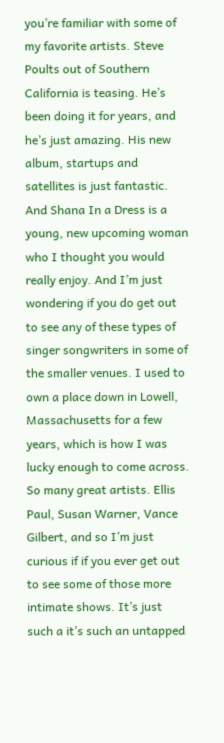you’re familiar with some of my favorite artists. Steve Poults out of Southern California is teasing. He’s been doing it for years, and he’s just amazing. His new album, startups and satellites is just fantastic. And Shana In a Dress is a young, new upcoming woman who I thought you would really enjoy. And I’m just wondering if you do get out to see any of these types of singer songwriters in some of the smaller venues. I used to own a place down in Lowell, Massachusetts for a few years, which is how I was lucky enough to come across. So many great artists. Ellis Paul, Susan Warner, Vance Gilbert, and so I’m just curious if if you ever get out to see some of those more intimate shows. It’s just such a it’s such an untapped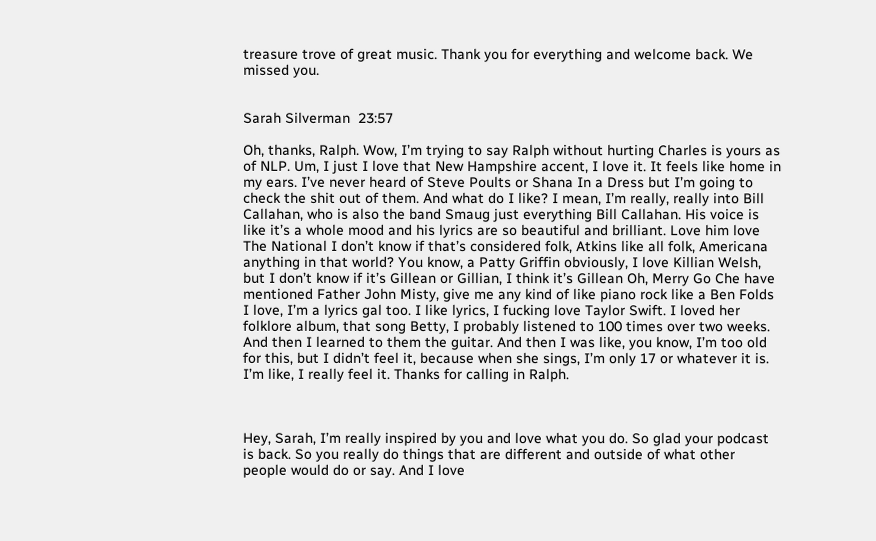treasure trove of great music. Thank you for everything and welcome back. We missed you.


Sarah Silverman  23:57

Oh, thanks, Ralph. Wow, I’m trying to say Ralph without hurting Charles is yours as of NLP. Um, I just I love that New Hampshire accent, I love it. It feels like home in my ears. I’ve never heard of Steve Poults or Shana In a Dress but I’m going to check the shit out of them. And what do I like? I mean, I’m really, really into Bill Callahan, who is also the band Smaug just everything Bill Callahan. His voice is like it’s a whole mood and his lyrics are so beautiful and brilliant. Love him love The National I don’t know if that’s considered folk, Atkins like all folk, Americana anything in that world? You know, a Patty Griffin obviously, I love Killian Welsh, but I don’t know if it’s Gillean or Gillian, I think it’s Gillean Oh, Merry Go Che have mentioned Father John Misty, give me any kind of like piano rock like a Ben Folds I love, I’m a lyrics gal too. I like lyrics, I fucking love Taylor Swift. I loved her folklore album, that song Betty, I probably listened to 100 times over two weeks. And then I learned to them the guitar. And then I was like, you know, I’m too old for this, but I didn’t feel it, because when she sings, I’m only 17 or whatever it is. I’m like, I really feel it. Thanks for calling in Ralph.



Hey, Sarah, I’m really inspired by you and love what you do. So glad your podcast is back. So you really do things that are different and outside of what other people would do or say. And I love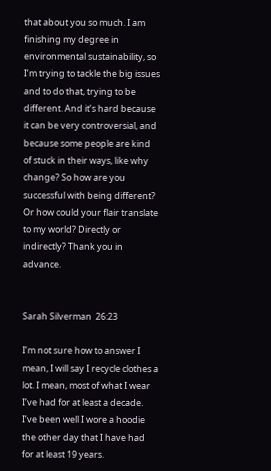that about you so much. I am finishing my degree in environmental sustainability, so I’m trying to tackle the big issues and to do that, trying to be different. And it’s hard because it can be very controversial, and because some people are kind of stuck in their ways, like why change? So how are you successful with being different? Or how could your flair translate to my world? Directly or indirectly? Thank you in advance.


Sarah Silverman  26:23

I’m not sure how to answer I mean, I will say I recycle clothes a lot. I mean, most of what I wear I’ve had for at least a decade. I’ve been well I wore a hoodie the other day that I have had for at least 19 years.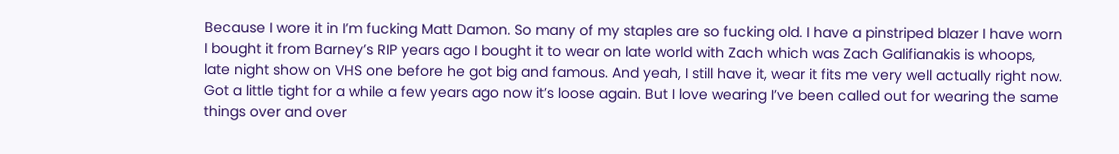Because I wore it in I’m fucking Matt Damon. So many of my staples are so fucking old. I have a pinstriped blazer I have worn I bought it from Barney’s RIP years ago I bought it to wear on late world with Zach which was Zach Galifianakis is whoops, late night show on VHS one before he got big and famous. And yeah, I still have it, wear it fits me very well actually right now. Got a little tight for a while a few years ago now it’s loose again. But I love wearing I’ve been called out for wearing the same things over and over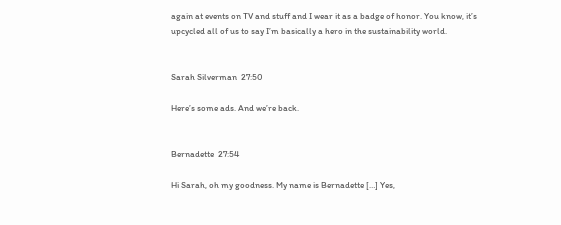again at events on TV and stuff and I wear it as a badge of honor. You know, it’s upcycled all of us to say I’m basically a hero in the sustainability world.


Sarah Silverman  27:50

Here’s some ads. And we’re back.


Bernadette  27:54

Hi Sarah, oh my goodness. My name is Bernadette […] Yes,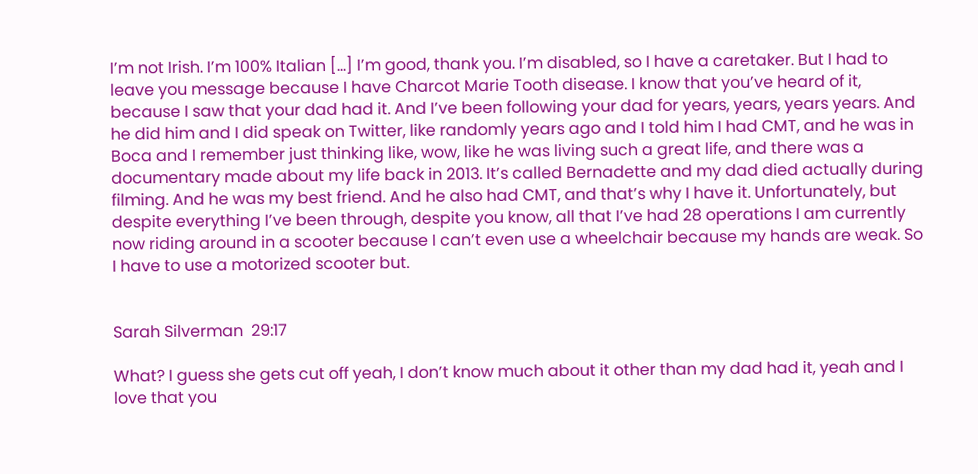I’m not Irish. I’m 100% Italian […] I’m good, thank you. I’m disabled, so I have a caretaker. But I had to leave you message because I have Charcot Marie Tooth disease. I know that you’ve heard of it, because I saw that your dad had it. And I’ve been following your dad for years, years, years years. And he did him and I did speak on Twitter, like randomly years ago and I told him I had CMT, and he was in Boca and I remember just thinking like, wow, like he was living such a great life, and there was a documentary made about my life back in 2013. It’s called Bernadette and my dad died actually during filming. And he was my best friend. And he also had CMT, and that’s why I have it. Unfortunately, but despite everything I’ve been through, despite you know, all that I’ve had 28 operations I am currently now riding around in a scooter because I can’t even use a wheelchair because my hands are weak. So I have to use a motorized scooter but.


Sarah Silverman  29:17

What? I guess she gets cut off yeah, I don’t know much about it other than my dad had it, yeah and I love that you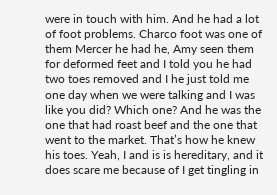were in touch with him. And he had a lot of foot problems. Charco foot was one of them Mercer he had he, Amy seen them for deformed feet and I told you he had two toes removed and I he just told me one day when we were talking and I was like you did? Which one? And he was the one that had roast beef and the one that went to the market. That’s how he knew his toes. Yeah, I and is is hereditary, and it does scare me because of I get tingling in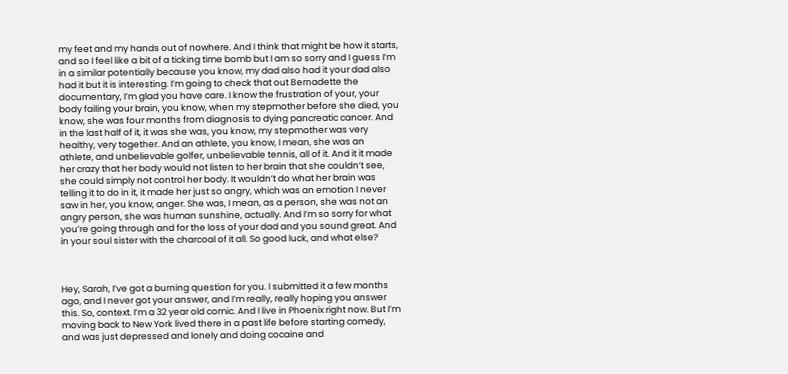my feet and my hands out of nowhere. And I think that might be how it starts, and so I feel like a bit of a ticking time bomb but I am so sorry and I guess I’m in a similar potentially because you know, my dad also had it your dad also had it but it is interesting. I’m going to check that out Bernadette the documentary, I’m glad you have care. I know the frustration of your, your body failing your brain, you know, when my stepmother before she died, you know, she was four months from diagnosis to dying pancreatic cancer. And in the last half of it, it was she was, you know, my stepmother was very healthy, very together. And an athlete, you know, I mean, she was an athlete, and unbelievable golfer, unbelievable tennis, all of it. And it it made her crazy that her body would not listen to her brain that she couldn’t see, she could simply not control her body. It wouldn’t do what her brain was telling it to do in it, it made her just so angry, which was an emotion I never saw in her, you know, anger. She was, I mean, as a person, she was not an angry person, she was human sunshine, actually. And I’m so sorry for what you’re going through and for the loss of your dad and you sound great. And in your soul sister with the charcoal of it all. So good luck, and what else?



Hey, Sarah, I’ve got a burning question for you. I submitted it a few months ago, and I never got your answer, and I’m really, really hoping you answer this. So, context. I’m a 32 year old comic. And I live in Phoenix right now. But I’m moving back to New York lived there in a past life before starting comedy, and was just depressed and lonely and doing cocaine and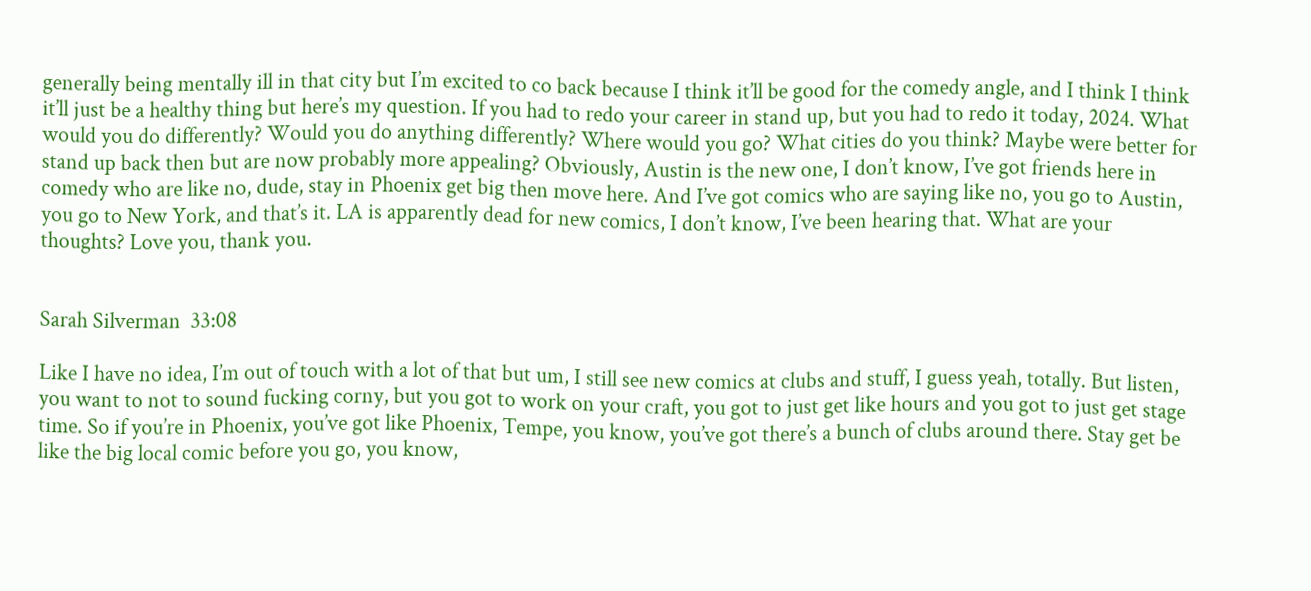generally being mentally ill in that city but I’m excited to co back because I think it’ll be good for the comedy angle, and I think I think it’ll just be a healthy thing but here’s my question. If you had to redo your career in stand up, but you had to redo it today, 2024. What would you do differently? Would you do anything differently? Where would you go? What cities do you think? Maybe were better for stand up back then but are now probably more appealing? Obviously, Austin is the new one, I don’t know, I’ve got friends here in comedy who are like no, dude, stay in Phoenix get big then move here. And I’ve got comics who are saying like no, you go to Austin, you go to New York, and that’s it. LA is apparently dead for new comics, I don’t know, I’ve been hearing that. What are your thoughts? Love you, thank you.


Sarah Silverman  33:08

Like I have no idea, I’m out of touch with a lot of that but um, I still see new comics at clubs and stuff, I guess yeah, totally. But listen, you want to not to sound fucking corny, but you got to work on your craft, you got to just get like hours and you got to just get stage time. So if you’re in Phoenix, you’ve got like Phoenix, Tempe, you know, you’ve got there’s a bunch of clubs around there. Stay get be like the big local comic before you go, you know,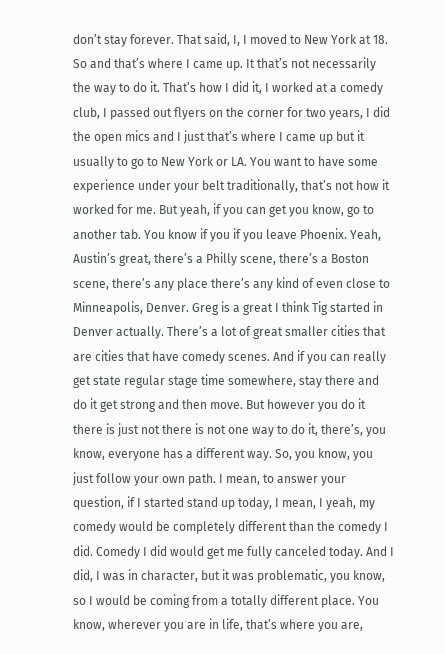don’t stay forever. That said, I, I moved to New York at 18. So and that’s where I came up. It that’s not necessarily the way to do it. That’s how I did it, I worked at a comedy club, I passed out flyers on the corner for two years, I did the open mics and I just that’s where I came up but it usually to go to New York or LA. You want to have some experience under your belt traditionally, that’s not how it worked for me. But yeah, if you can get you know, go to another tab. You know if you if you leave Phoenix. Yeah, Austin’s great, there’s a Philly scene, there’s a Boston scene, there’s any place there’s any kind of even close to Minneapolis, Denver. Greg is a great I think Tig started in Denver actually. There’s a lot of great smaller cities that are cities that have comedy scenes. And if you can really get state regular stage time somewhere, stay there and do it get strong and then move. But however you do it there is just not there is not one way to do it, there’s, you know, everyone has a different way. So, you know, you just follow your own path. I mean, to answer your question, if I started stand up today, I mean, I yeah, my comedy would be completely different than the comedy I did. Comedy I did would get me fully canceled today. And I did, I was in character, but it was problematic, you know, so I would be coming from a totally different place. You know, wherever you are in life, that’s where you are,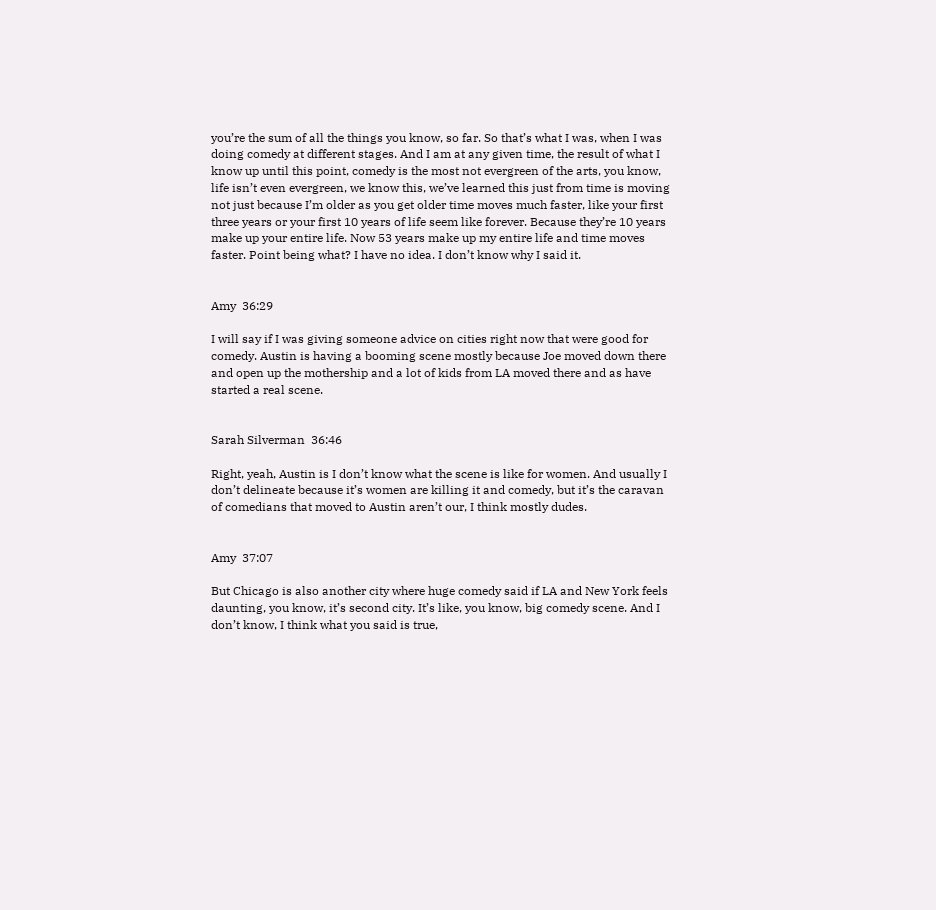you’re the sum of all the things you know, so far. So that’s what I was, when I was doing comedy at different stages. And I am at any given time, the result of what I know up until this point, comedy is the most not evergreen of the arts, you know, life isn’t even evergreen, we know this, we’ve learned this just from time is moving not just because I’m older as you get older time moves much faster, like your first three years or your first 10 years of life seem like forever. Because they’re 10 years make up your entire life. Now 53 years make up my entire life and time moves faster. Point being what? I have no idea. I don’t know why I said it.


Amy  36:29

I will say if I was giving someone advice on cities right now that were good for comedy. Austin is having a booming scene mostly because Joe moved down there and open up the mothership and a lot of kids from LA moved there and as have started a real scene.


Sarah Silverman  36:46

Right, yeah, Austin is I don’t know what the scene is like for women. And usually I don’t delineate because it’s women are killing it and comedy, but it’s the caravan of comedians that moved to Austin aren’t our, I think mostly dudes.


Amy  37:07

But Chicago is also another city where huge comedy said if LA and New York feels daunting, you know, it’s second city. It’s like, you know, big comedy scene. And I don’t know, I think what you said is true,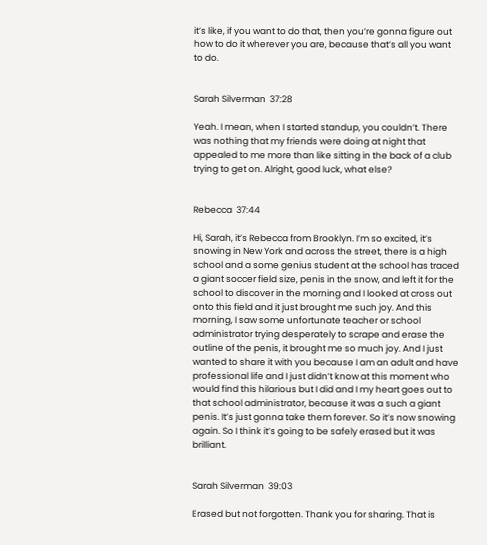it’s like, if you want to do that, then you’re gonna figure out how to do it wherever you are, because that’s all you want to do.


Sarah Silverman  37:28

Yeah. I mean, when I started standup, you couldn’t. There was nothing that my friends were doing at night that appealed to me more than like sitting in the back of a club trying to get on. Alright, good luck, what else?


Rebecca  37:44

Hi, Sarah, it’s Rebecca from Brooklyn. I’m so excited, it’s snowing in New York and across the street, there is a high school and a some genius student at the school has traced a giant soccer field size, penis in the snow, and left it for the school to discover in the morning and I looked at cross out onto this field and it just brought me such joy. And this morning, I saw some unfortunate teacher or school administrator trying desperately to scrape and erase the outline of the penis, it brought me so much joy. And I just wanted to share it with you because I am an adult and have professional life and I just didn’t know at this moment who would find this hilarious but I did and I my heart goes out to that school administrator, because it was a such a giant penis. It’s just gonna take them forever. So it’s now snowing again. So I think it’s going to be safely erased but it was brilliant.


Sarah Silverman  39:03

Erased but not forgotten. Thank you for sharing. That is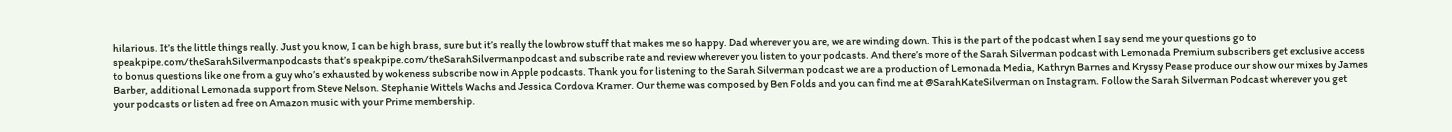hilarious. It’s the little things really. Just you know, I can be high brass, sure but it’s really the lowbrow stuff that makes me so happy. Dad wherever you are, we are winding down. This is the part of the podcast when I say send me your questions go to speakpipe.com/theSarahSilvermanpodcasts that’s speakpipe.com/theSarahSilvermanpodcast and subscribe rate and review wherever you listen to your podcasts. And there’s more of the Sarah Silverman podcast with Lemonada Premium subscribers get exclusive access to bonus questions like one from a guy who’s exhausted by wokeness subscribe now in Apple podcasts. Thank you for listening to the Sarah Silverman podcast we are a production of Lemonada Media, Kathryn Barnes and Kryssy Pease produce our show our mixes by James Barber, additional Lemonada support from Steve Nelson. Stephanie Wittels Wachs and Jessica Cordova Kramer. Our theme was composed by Ben Folds and you can find me at @SarahKateSilverman on Instagram. Follow the Sarah Silverman Podcast wherever you get your podcasts or listen ad free on Amazon music with your Prime membership.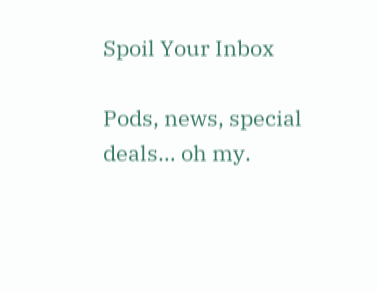Spoil Your Inbox

Pods, news, special deals… oh my.